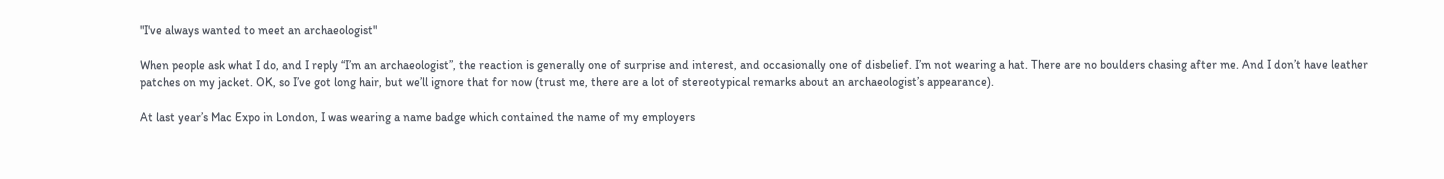"I've always wanted to meet an archaeologist"

When people ask what I do, and I reply “I’m an archaeologist”, the reaction is generally one of surprise and interest, and occasionally one of disbelief. I’m not wearing a hat. There are no boulders chasing after me. And I don’t have leather patches on my jacket. OK, so I’ve got long hair, but we’ll ignore that for now (trust me, there are a lot of stereotypical remarks about an archaeologist’s appearance).

At last year’s Mac Expo in London, I was wearing a name badge which contained the name of my employers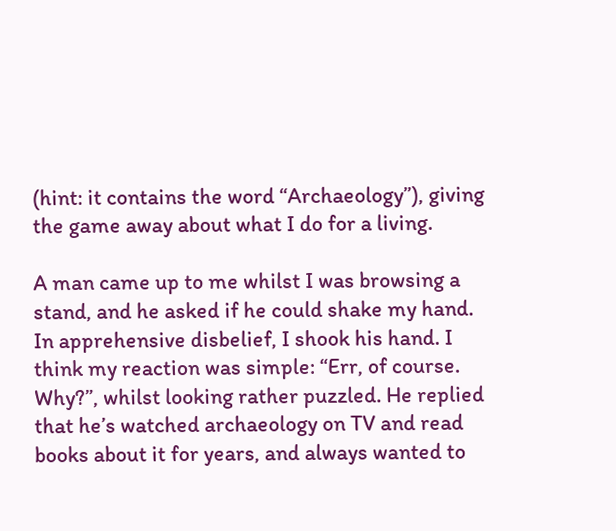(hint: it contains the word “Archaeology”), giving the game away about what I do for a living.

A man came up to me whilst I was browsing a stand, and he asked if he could shake my hand. In apprehensive disbelief, I shook his hand. I think my reaction was simple: “Err, of course. Why?”, whilst looking rather puzzled. He replied that he’s watched archaeology on TV and read books about it for years, and always wanted to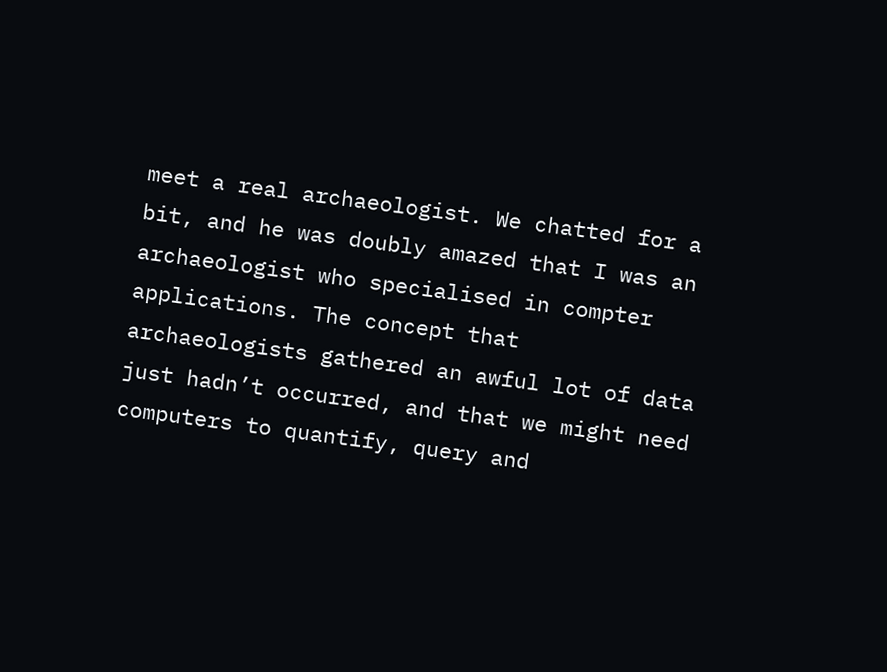meet a real archaeologist. We chatted for a bit, and he was doubly amazed that I was an archaeologist who specialised in compter applications. The concept that archaeologists gathered an awful lot of data just hadn’t occurred, and that we might need computers to quantify, query and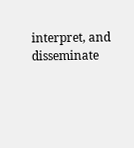interpret, and disseminate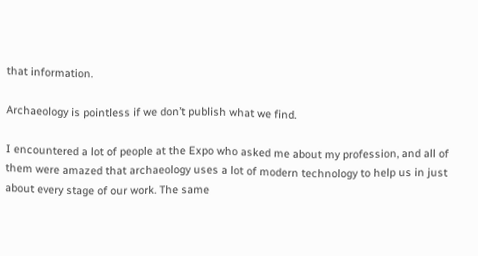that information.

Archaeology is pointless if we don’t publish what we find.

I encountered a lot of people at the Expo who asked me about my profession, and all of them were amazed that archaeology uses a lot of modern technology to help us in just about every stage of our work. The same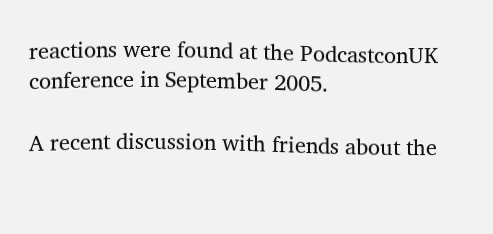reactions were found at the PodcastconUK conference in September 2005.

A recent discussion with friends about the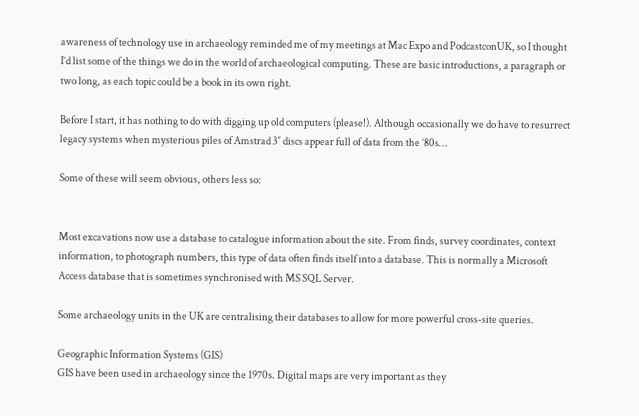awareness of technology use in archaeology reminded me of my meetings at Mac Expo and PodcastconUK, so I thought I’d list some of the things we do in the world of archaeological computing. These are basic introductions, a paragraph or two long, as each topic could be a book in its own right.

Before I start, it has nothing to do with digging up old computers (please!). Although occasionally we do have to resurrect legacy systems when mysterious piles of Amstrad 3″ discs appear full of data from the ’80s…

Some of these will seem obvious, others less so:


Most excavations now use a database to catalogue information about the site. From finds, survey coordinates, context information, to photograph numbers, this type of data often finds itself into a database. This is normally a Microsoft Access database that is sometimes synchronised with MS SQL Server.

Some archaeology units in the UK are centralising their databases to allow for more powerful cross-site queries.

Geographic Information Systems (GIS)
GIS have been used in archaeology since the 1970s. Digital maps are very important as they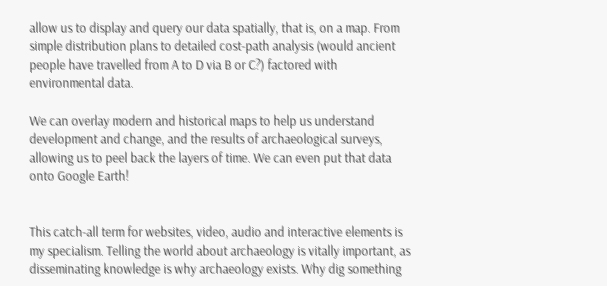allow us to display and query our data spatially, that is, on a map. From simple distribution plans to detailed cost-path analysis (would ancient people have travelled from A to D via B or C?) factored with environmental data.

We can overlay modern and historical maps to help us understand development and change, and the results of archaeological surveys, allowing us to peel back the layers of time. We can even put that data onto Google Earth!


This catch-all term for websites, video, audio and interactive elements is my specialism. Telling the world about archaeology is vitally important, as disseminating knowledge is why archaeology exists. Why dig something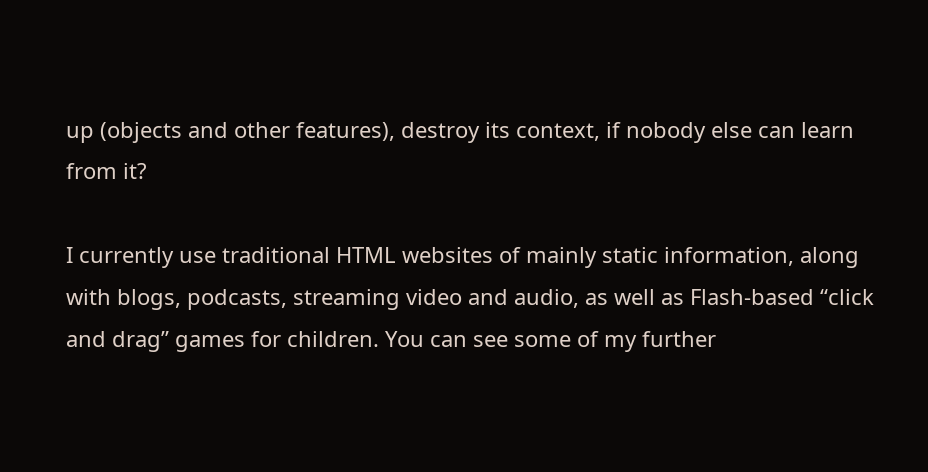up (objects and other features), destroy its context, if nobody else can learn from it?

I currently use traditional HTML websites of mainly static information, along with blogs, podcasts, streaming video and audio, as well as Flash-based “click and drag” games for children. You can see some of my further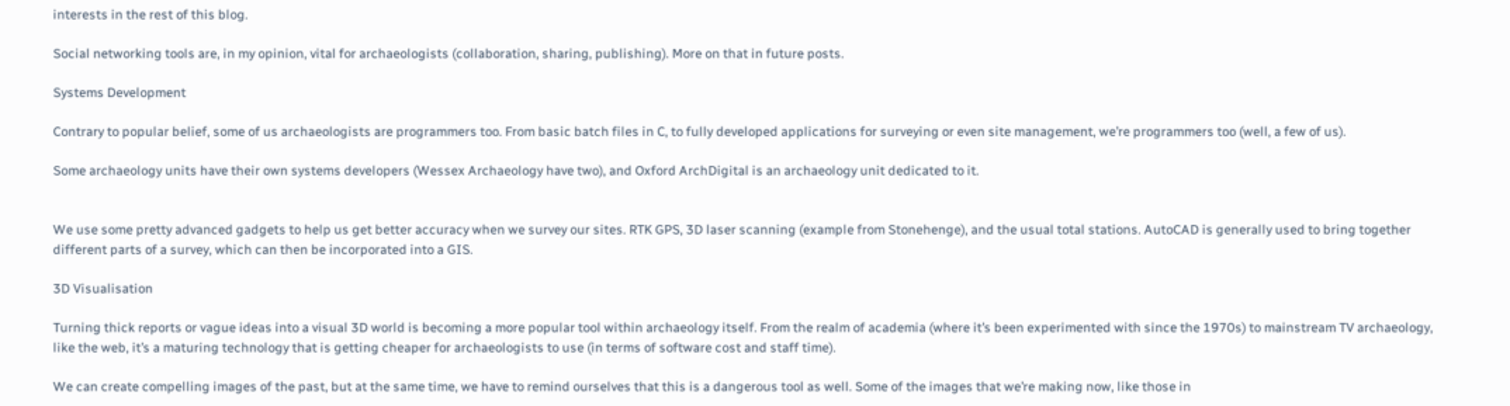interests in the rest of this blog.

Social networking tools are, in my opinion, vital for archaeologists (collaboration, sharing, publishing). More on that in future posts.

Systems Development

Contrary to popular belief, some of us archaeologists are programmers too. From basic batch files in C, to fully developed applications for surveying or even site management, we’re programmers too (well, a few of us).

Some archaeology units have their own systems developers (Wessex Archaeology have two), and Oxford ArchDigital is an archaeology unit dedicated to it.


We use some pretty advanced gadgets to help us get better accuracy when we survey our sites. RTK GPS, 3D laser scanning (example from Stonehenge), and the usual total stations. AutoCAD is generally used to bring together different parts of a survey, which can then be incorporated into a GIS.

3D Visualisation

Turning thick reports or vague ideas into a visual 3D world is becoming a more popular tool within archaeology itself. From the realm of academia (where it’s been experimented with since the 1970s) to mainstream TV archaeology, like the web, it’s a maturing technology that is getting cheaper for archaeologists to use (in terms of software cost and staff time).

We can create compelling images of the past, but at the same time, we have to remind ourselves that this is a dangerous tool as well. Some of the images that we’re making now, like those in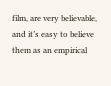film, are very believable, and it’s easy to believe them as an empirical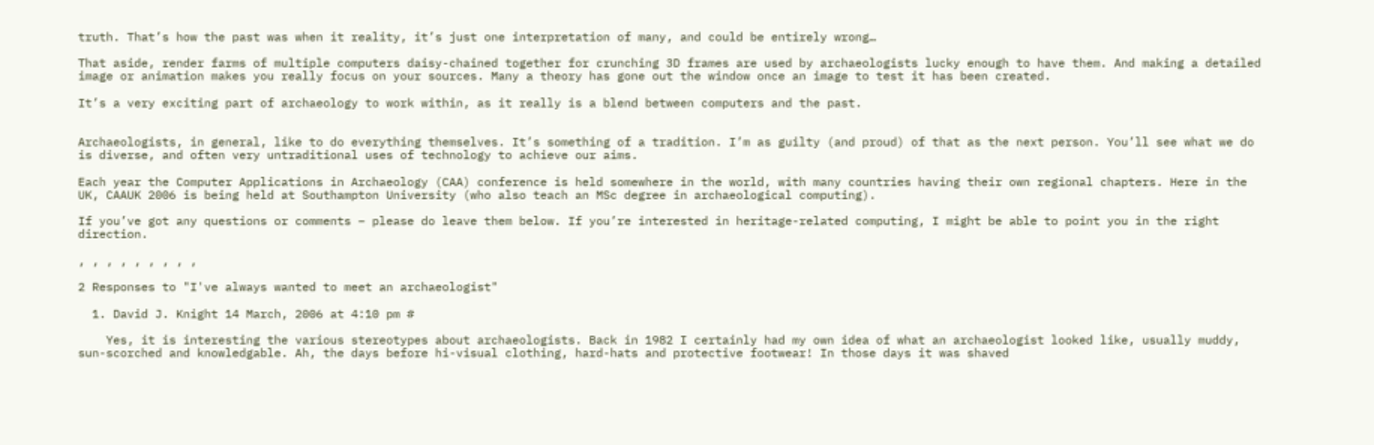truth. That’s how the past was when it reality, it’s just one interpretation of many, and could be entirely wrong…

That aside, render farms of multiple computers daisy-chained together for crunching 3D frames are used by archaeologists lucky enough to have them. And making a detailed image or animation makes you really focus on your sources. Many a theory has gone out the window once an image to test it has been created.

It’s a very exciting part of archaeology to work within, as it really is a blend between computers and the past.


Archaeologists, in general, like to do everything themselves. It’s something of a tradition. I’m as guilty (and proud) of that as the next person. You’ll see what we do is diverse, and often very untraditional uses of technology to achieve our aims.

Each year the Computer Applications in Archaeology (CAA) conference is held somewhere in the world, with many countries having their own regional chapters. Here in the UK, CAAUK 2006 is being held at Southampton University (who also teach an MSc degree in archaeological computing).

If you’ve got any questions or comments – please do leave them below. If you’re interested in heritage-related computing, I might be able to point you in the right direction.

, , , , , , , , ,

2 Responses to "I've always wanted to meet an archaeologist"

  1. David J. Knight 14 March, 2006 at 4:10 pm #

    Yes, it is interesting the various stereotypes about archaeologists. Back in 1982 I certainly had my own idea of what an archaeologist looked like, usually muddy, sun-scorched and knowledgable. Ah, the days before hi-visual clothing, hard-hats and protective footwear! In those days it was shaved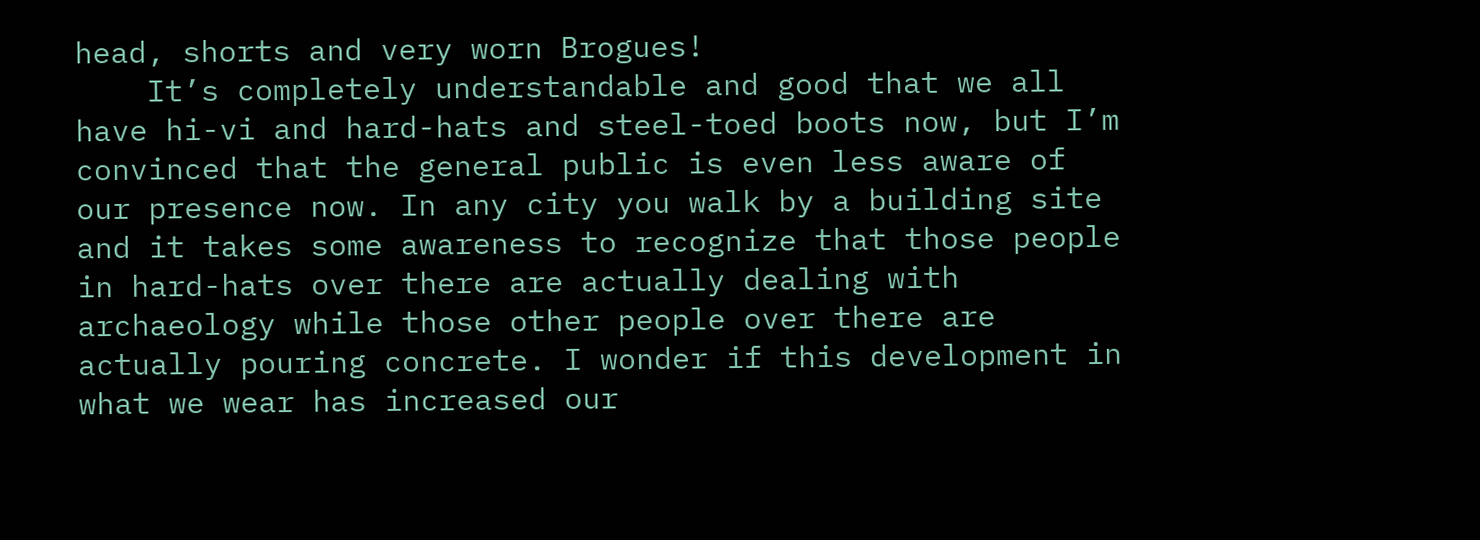head, shorts and very worn Brogues!
    It’s completely understandable and good that we all have hi-vi and hard-hats and steel-toed boots now, but I’m convinced that the general public is even less aware of our presence now. In any city you walk by a building site and it takes some awareness to recognize that those people in hard-hats over there are actually dealing with archaeology while those other people over there are actually pouring concrete. I wonder if this development in what we wear has increased our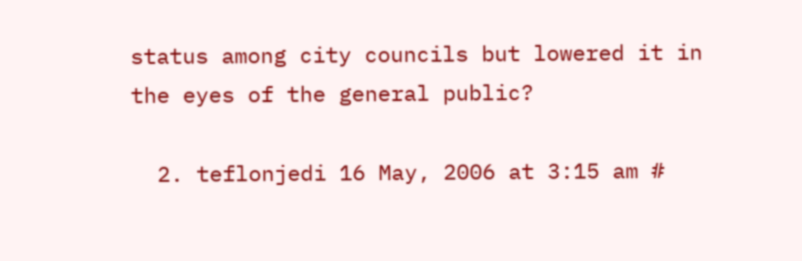status among city councils but lowered it in the eyes of the general public?

  2. teflonjedi 16 May, 2006 at 3:15 am #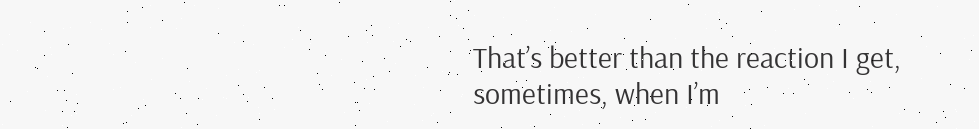That’s better than the reaction I get, sometimes, when I’m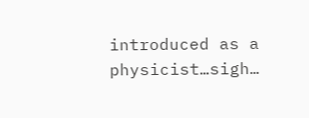introduced as a physicist…sigh…